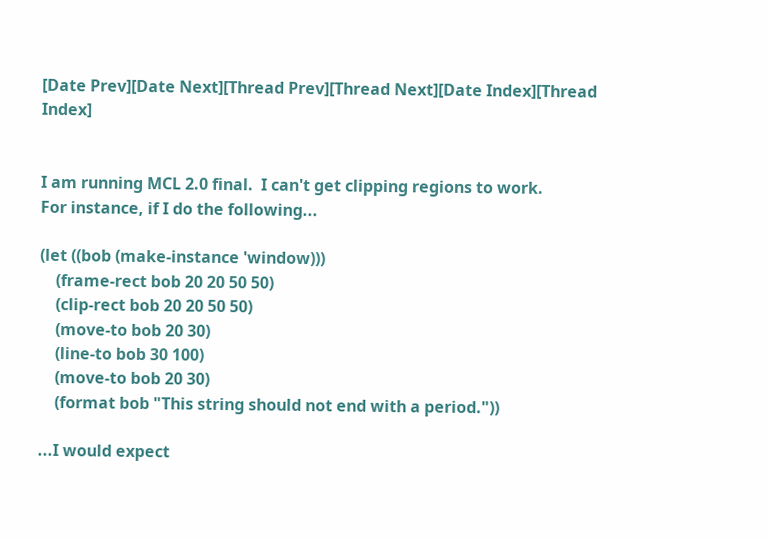[Date Prev][Date Next][Thread Prev][Thread Next][Date Index][Thread Index]


I am running MCL 2.0 final.  I can't get clipping regions to work.
For instance, if I do the following...

(let ((bob (make-instance 'window)))
    (frame-rect bob 20 20 50 50)
    (clip-rect bob 20 20 50 50)
    (move-to bob 20 30)
    (line-to bob 30 100)
    (move-to bob 20 30)
    (format bob "This string should not end with a period."))

...I would expect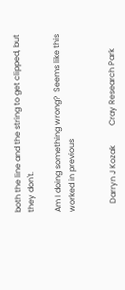both the line and the string to get clipped, but
they don't.

Am I doing something wrong?  Seems like this worked in previous


    Darryn J Kozak          Cray Research Park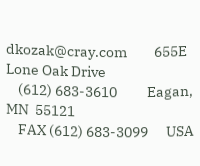dkozak@cray.com         655E Lone Oak Drive
    (612) 683-3610          Eagan, MN  55121
    FAX (612) 683-3099      USA